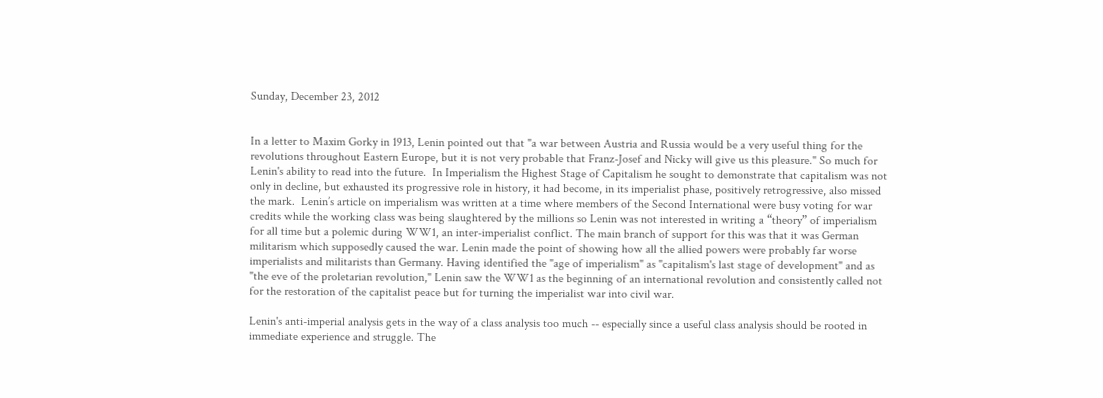Sunday, December 23, 2012


In a letter to Maxim Gorky in 1913, Lenin pointed out that "a war between Austria and Russia would be a very useful thing for the revolutions throughout Eastern Europe, but it is not very probable that Franz-Josef and Nicky will give us this pleasure." So much for Lenin's ability to read into the future.  In Imperialism the Highest Stage of Capitalism he sought to demonstrate that capitalism was not only in decline, but exhausted its progressive role in history, it had become, in its imperialist phase, positively retrogressive, also missed the mark.  Lenin’s article on imperialism was written at a time where members of the Second International were busy voting for war credits while the working class was being slaughtered by the millions so Lenin was not interested in writing a “theory” of imperialism for all time but a polemic during WW1, an inter-imperialist conflict. The main branch of support for this was that it was German militarism which supposedly caused the war. Lenin made the point of showing how all the allied powers were probably far worse imperialists and militarists than Germany. Having identified the "age of imperialism" as "capitalism's last stage of development" and as "the eve of the proletarian revolution," Lenin saw the WW1 as the beginning of an international revolution and consistently called not for the restoration of the capitalist peace but for turning the imperialist war into civil war.

Lenin's anti-imperial analysis gets in the way of a class analysis too much -- especially since a useful class analysis should be rooted in immediate experience and struggle. The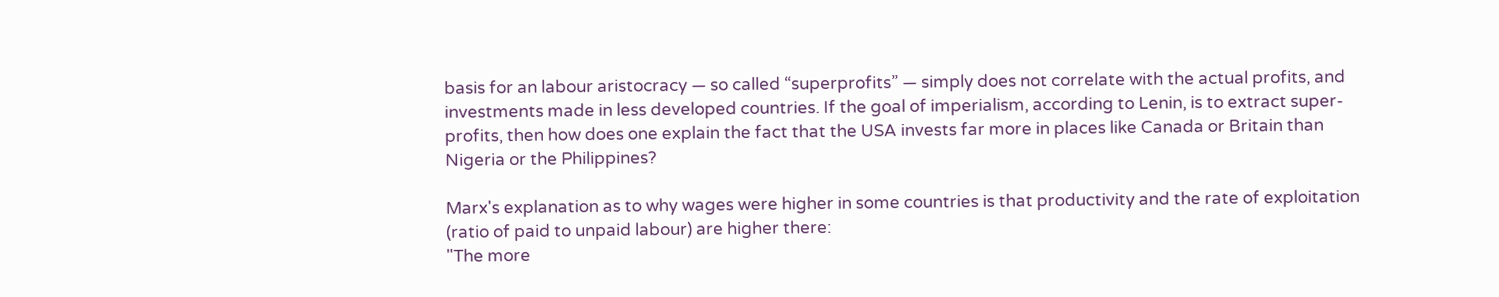basis for an labour aristocracy — so called “superprofits” — simply does not correlate with the actual profits, and investments made in less developed countries. If the goal of imperialism, according to Lenin, is to extract super-profits, then how does one explain the fact that the USA invests far more in places like Canada or Britain than Nigeria or the Philippines?

Marx's explanation as to why wages were higher in some countries is that productivity and the rate of exploitation (ratio of paid to unpaid labour) are higher there:
"The more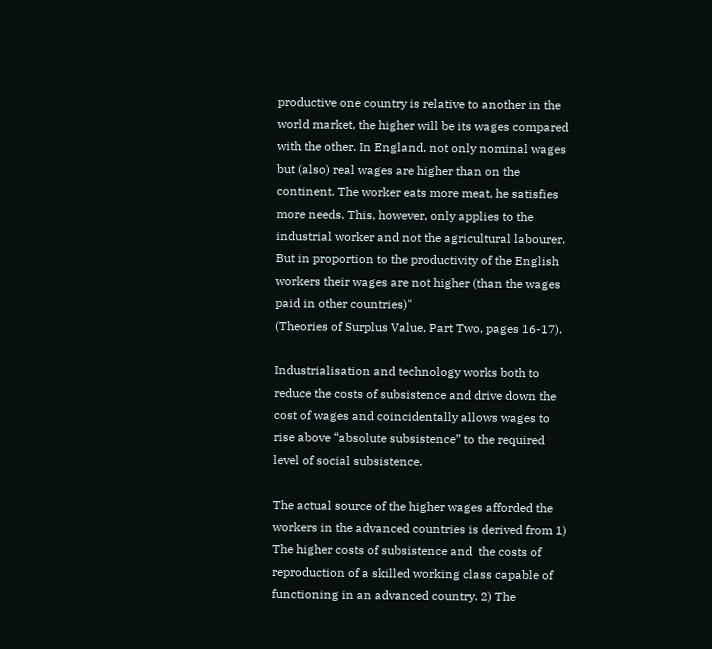productive one country is relative to another in the world market, the higher will be its wages compared with the other. In England, not only nominal wages but (also) real wages are higher than on the continent. The worker eats more meat, he satisfies more needs. This, however, only applies to the industrial worker and not the agricultural labourer. But in proportion to the productivity of the English workers their wages are not higher (than the wages paid in other countries)"
(Theories of Surplus Value, Part Two, pages 16-17).

Industrialisation and technology works both to reduce the costs of subsistence and drive down the cost of wages and coincidentally allows wages to rise above “absolute subsistence” to the required level of social subsistence.

The actual source of the higher wages afforded the workers in the advanced countries is derived from 1) The higher costs of subsistence and  the costs of reproduction of a skilled working class capable of functioning in an advanced country. 2) The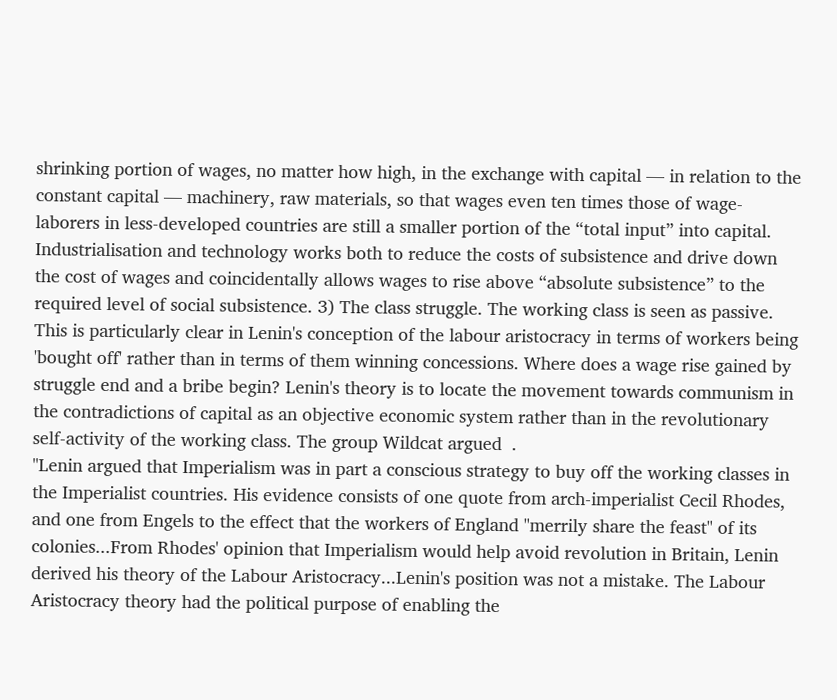shrinking portion of wages, no matter how high, in the exchange with capital — in relation to the constant capital — machinery, raw materials, so that wages even ten times those of wage-laborers in less-developed countries are still a smaller portion of the “total input” into capital. Industrialisation and technology works both to reduce the costs of subsistence and drive down the cost of wages and coincidentally allows wages to rise above “absolute subsistence” to the required level of social subsistence. 3) The class struggle. The working class is seen as passive. This is particularly clear in Lenin's conception of the labour aristocracy in terms of workers being 'bought off' rather than in terms of them winning concessions. Where does a wage rise gained by struggle end and a bribe begin? Lenin's theory is to locate the movement towards communism in the contradictions of capital as an objective economic system rather than in the revolutionary self-activity of the working class. The group Wildcat argued  .
"Lenin argued that Imperialism was in part a conscious strategy to buy off the working classes in the Imperialist countries. His evidence consists of one quote from arch-imperialist Cecil Rhodes, and one from Engels to the effect that the workers of England "merrily share the feast" of its colonies...From Rhodes' opinion that Imperialism would help avoid revolution in Britain, Lenin derived his theory of the Labour Aristocracy...Lenin's position was not a mistake. The Labour Aristocracy theory had the political purpose of enabling the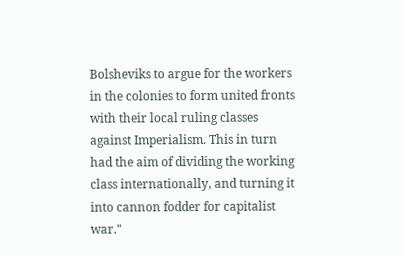Bolsheviks to argue for the workers in the colonies to form united fronts with their local ruling classes against Imperialism. This in turn had the aim of dividing the working class internationally, and turning it into cannon fodder for capitalist war."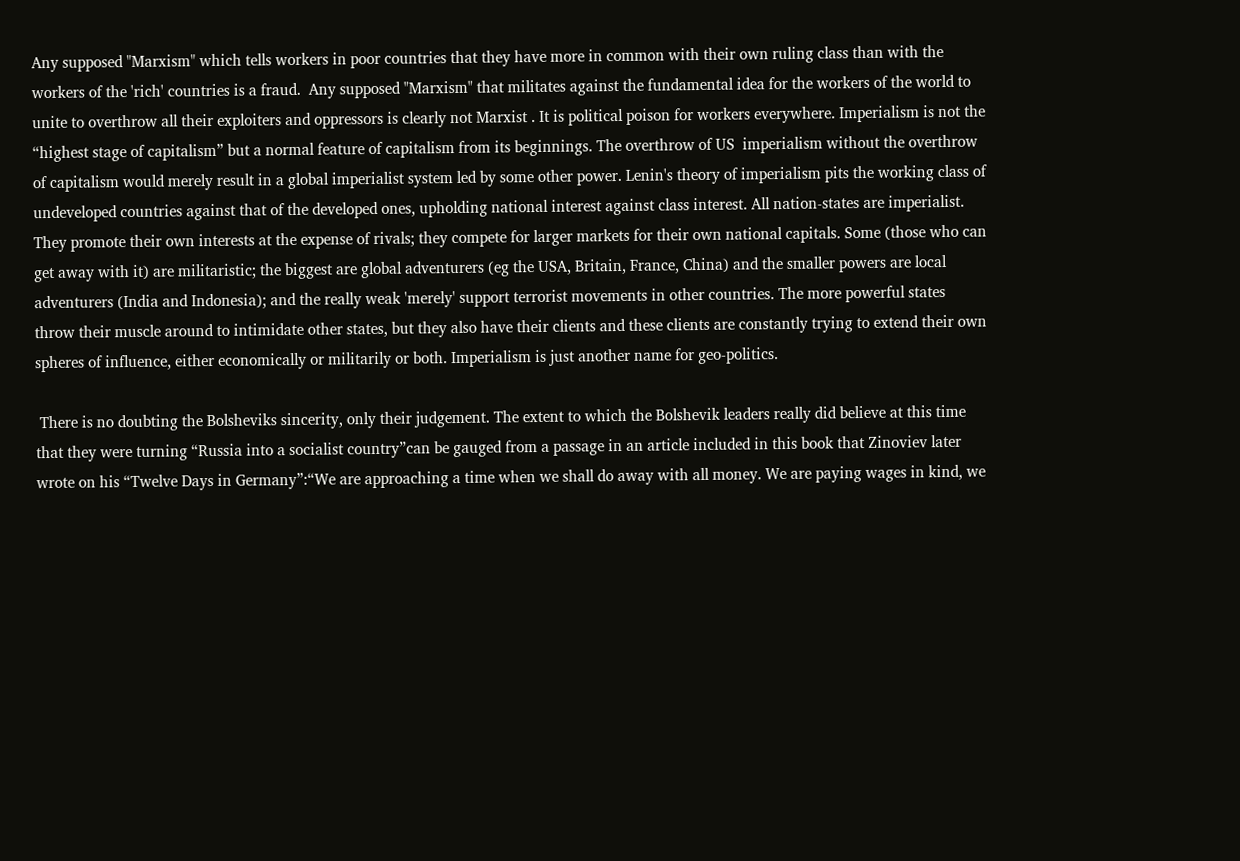Any supposed "Marxism" which tells workers in poor countries that they have more in common with their own ruling class than with the workers of the 'rich' countries is a fraud.  Any supposed "Marxism" that militates against the fundamental idea for the workers of the world to unite to overthrow all their exploiters and oppressors is clearly not Marxist . It is political poison for workers everywhere. Imperialism is not the “highest stage of capitalism” but a normal feature of capitalism from its beginnings. The overthrow of US  imperialism without the overthrow of capitalism would merely result in a global imperialist system led by some other power. Lenin's theory of imperialism pits the working class of undeveloped countries against that of the developed ones, upholding national interest against class interest. All nation-states are imperialist. They promote their own interests at the expense of rivals; they compete for larger markets for their own national capitals. Some (those who can get away with it) are militaristic; the biggest are global adventurers (eg the USA, Britain, France, China) and the smaller powers are local adventurers (India and Indonesia); and the really weak 'merely' support terrorist movements in other countries. The more powerful states throw their muscle around to intimidate other states, but they also have their clients and these clients are constantly trying to extend their own spheres of influence, either economically or militarily or both. Imperialism is just another name for geo-politics.

 There is no doubting the Bolsheviks sincerity, only their judgement. The extent to which the Bolshevik leaders really did believe at this time that they were turning “Russia into a socialist country”can be gauged from a passage in an article included in this book that Zinoviev later wrote on his “Twelve Days in Germany”:“We are approaching a time when we shall do away with all money. We are paying wages in kind, we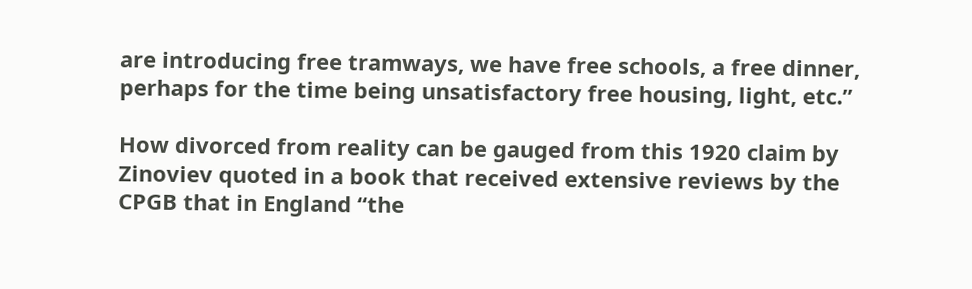are introducing free tramways, we have free schools, a free dinner, perhaps for the time being unsatisfactory free housing, light, etc.”

How divorced from reality can be gauged from this 1920 claim by Zinoviev quoted in a book that received extensive reviews by the CPGB that in England “the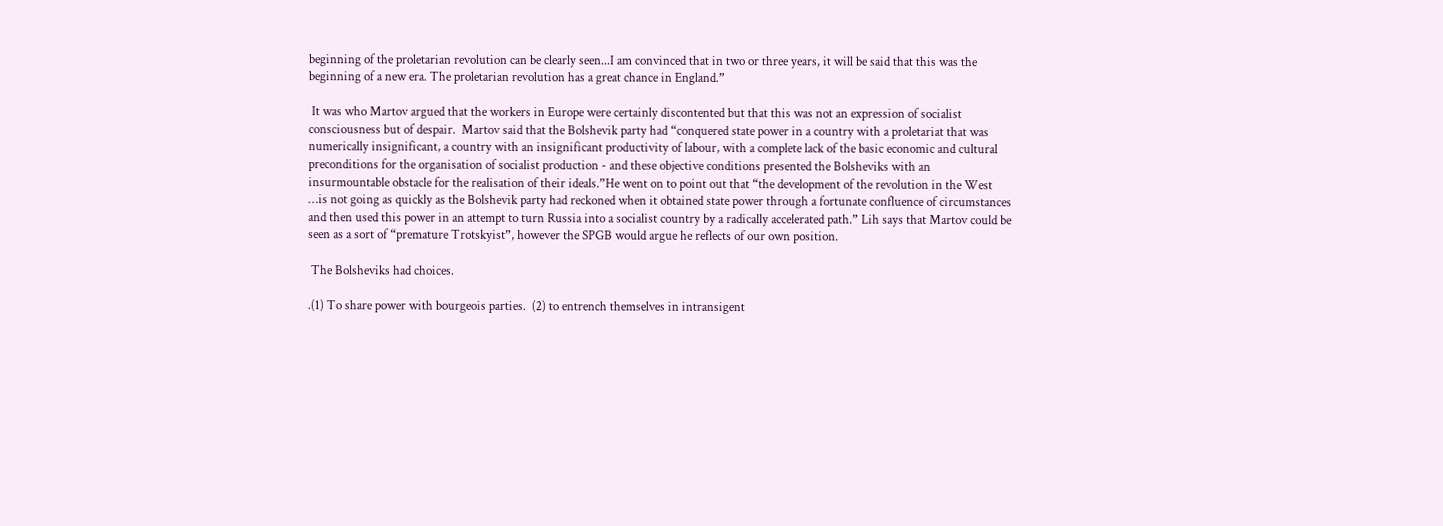beginning of the proletarian revolution can be clearly seen...I am convinced that in two or three years, it will be said that this was the beginning of a new era. The proletarian revolution has a great chance in England.”

 It was who Martov argued that the workers in Europe were certainly discontented but that this was not an expression of socialist consciousness but of despair.  Martov said that the Bolshevik party had “conquered state power in a country with a proletariat that was numerically insignificant, a country with an insignificant productivity of labour, with a complete lack of the basic economic and cultural preconditions for the organisation of socialist production - and these objective conditions presented the Bolsheviks with an insurmountable obstacle for the realisation of their ideals.”He went on to point out that “the development of the revolution in the West …is not going as quickly as the Bolshevik party had reckoned when it obtained state power through a fortunate confluence of circumstances and then used this power in an attempt to turn Russia into a socialist country by a radically accelerated path.” Lih says that Martov could be seen as a sort of “premature Trotskyist”, however the SPGB would argue he reflects of our own position.

 The Bolsheviks had choices.

.(1) To share power with bourgeois parties.  (2) to entrench themselves in intransigent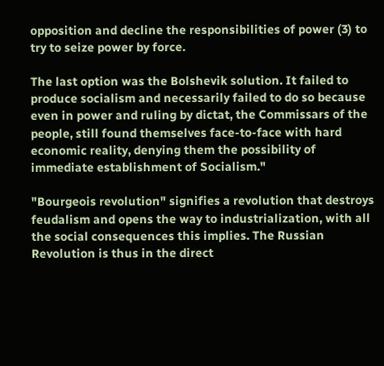opposition and decline the responsibilities of power (3) to try to seize power by force.

The last option was the Bolshevik solution. It failed to produce socialism and necessarily failed to do so because even in power and ruling by dictat, the Commissars of the people, still found themselves face-to-face with hard economic reality, denying them the possibility of immediate establishment of Socialism."

"Bourgeois revolution" signifies a revolution that destroys feudalism and opens the way to industrialization, with all the social consequences this implies. The Russian Revolution is thus in the direct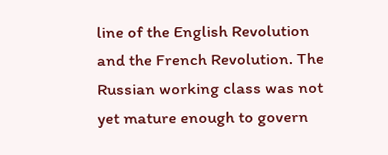line of the English Revolution and the French Revolution. The Russian working class was not yet mature enough to govern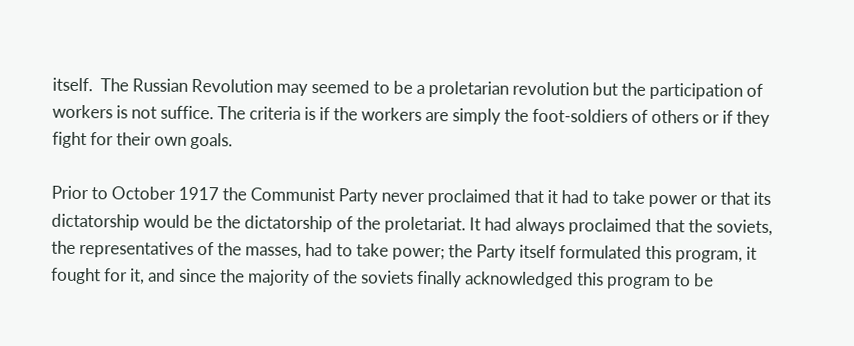itself.  The Russian Revolution may seemed to be a proletarian revolution but the participation of workers is not suffice. The criteria is if the workers are simply the foot-soldiers of others or if they fight for their own goals.

Prior to October 1917 the Communist Party never proclaimed that it had to take power or that its dictatorship would be the dictatorship of the proletariat. It had always proclaimed that the soviets, the representatives of the masses, had to take power; the Party itself formulated this program, it fought for it, and since the majority of the soviets finally acknowledged this program to be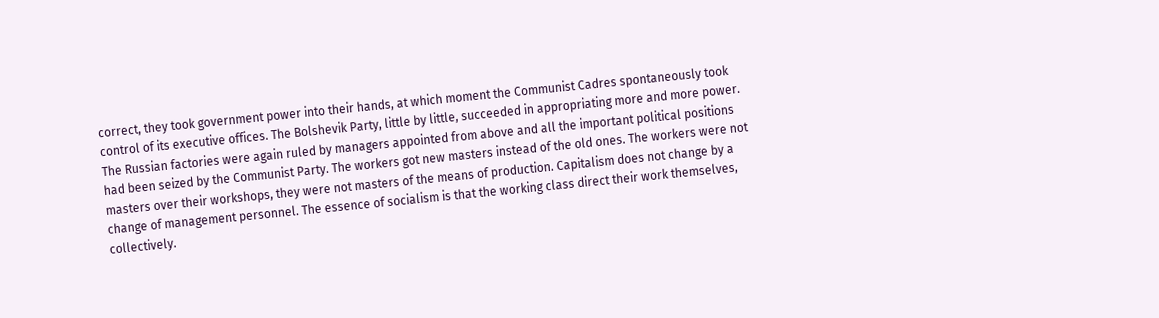correct, they took government power into their hands, at which moment the Communist Cadres spontaneously took control of its executive offices. The Bolshevik Party, little by little, succeeded in appropriating more and more power. The Russian factories were again ruled by managers appointed from above and all the important political positions had been seized by the Communist Party. The workers got new masters instead of the old ones. The workers were not masters over their workshops, they were not masters of the means of production. Capitalism does not change by a change of management personnel. The essence of socialism is that the working class direct their work themselves, collectively.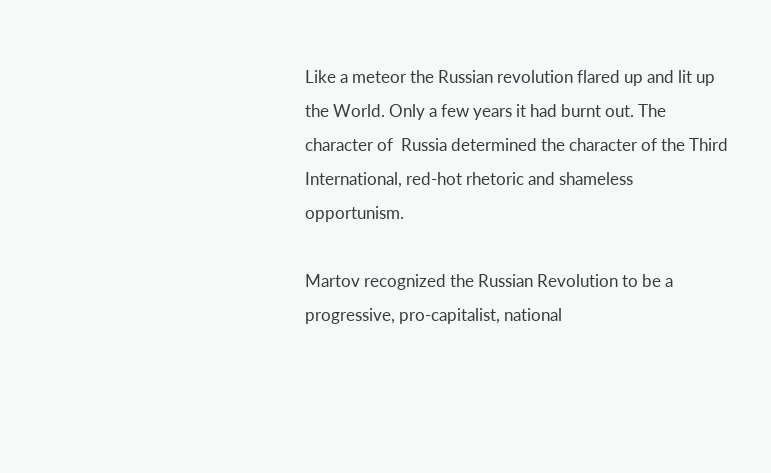Like a meteor the Russian revolution flared up and lit up the World. Only a few years it had burnt out. The character of  Russia determined the character of the Third International, red-hot rhetoric and shameless opportunism.

Martov recognized the Russian Revolution to be a progressive, pro-capitalist, national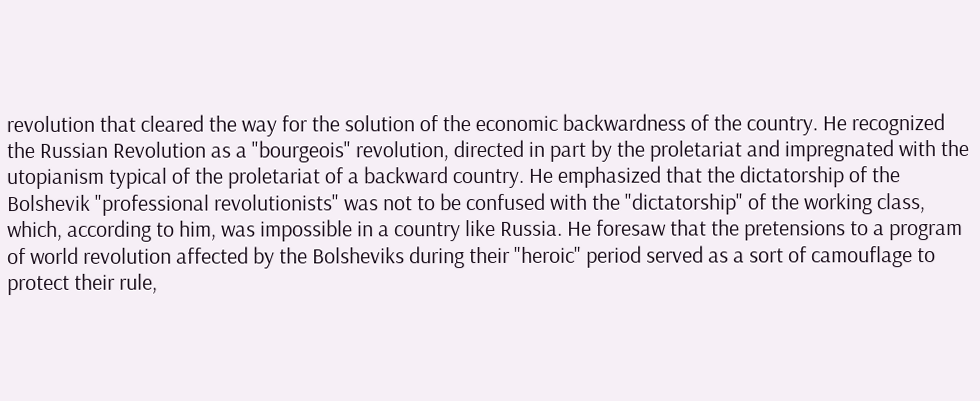revolution that cleared the way for the solution of the economic backwardness of the country. He recognized the Russian Revolution as a "bourgeois" revolution, directed in part by the proletariat and impregnated with the utopianism typical of the proletariat of a backward country. He emphasized that the dictatorship of the Bolshevik "professional revolutionists" was not to be confused with the "dictatorship" of the working class, which, according to him, was impossible in a country like Russia. He foresaw that the pretensions to a program of world revolution affected by the Bolsheviks during their "heroic" period served as a sort of camouflage to protect their rule,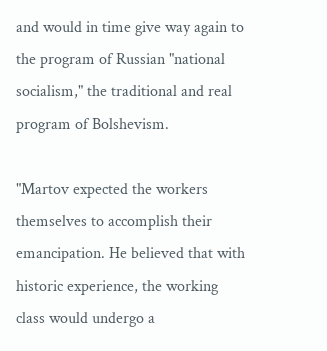and would in time give way again to the program of Russian "national socialism," the traditional and real program of Bolshevism.

"Martov expected the workers themselves to accomplish their emancipation. He believed that with historic experience, the working class would undergo a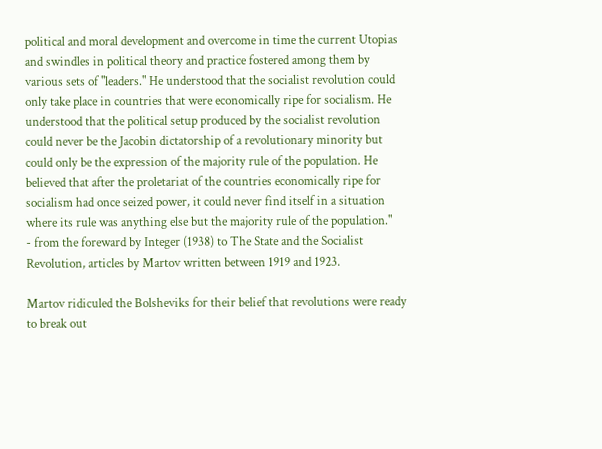political and moral development and overcome in time the current Utopias and swindles in political theory and practice fostered among them by various sets of "leaders." He understood that the socialist revolution could only take place in countries that were economically ripe for socialism. He understood that the political setup produced by the socialist revolution could never be the Jacobin dictatorship of a revolutionary minority but could only be the expression of the majority rule of the population. He believed that after the proletariat of the countries economically ripe for socialism had once seized power, it could never find itself in a situation where its rule was anything else but the majority rule of the population."
- from the foreward by Integer (1938) to The State and the Socialist Revolution, articles by Martov written between 1919 and 1923.

Martov ridiculed the Bolsheviks for their belief that revolutions were ready to break out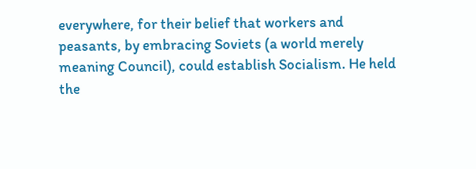everywhere, for their belief that workers and peasants, by embracing Soviets (a world merely meaning Council), could establish Socialism. He held the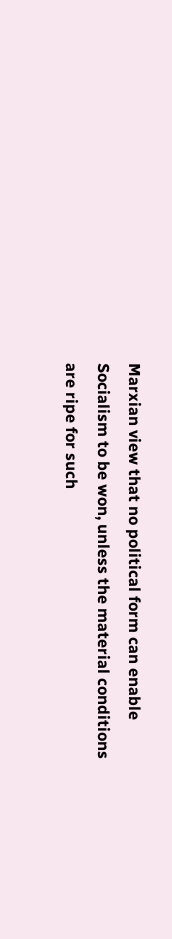Marxian view that no political form can enable Socialism to be won, unless the material conditions are ripe for such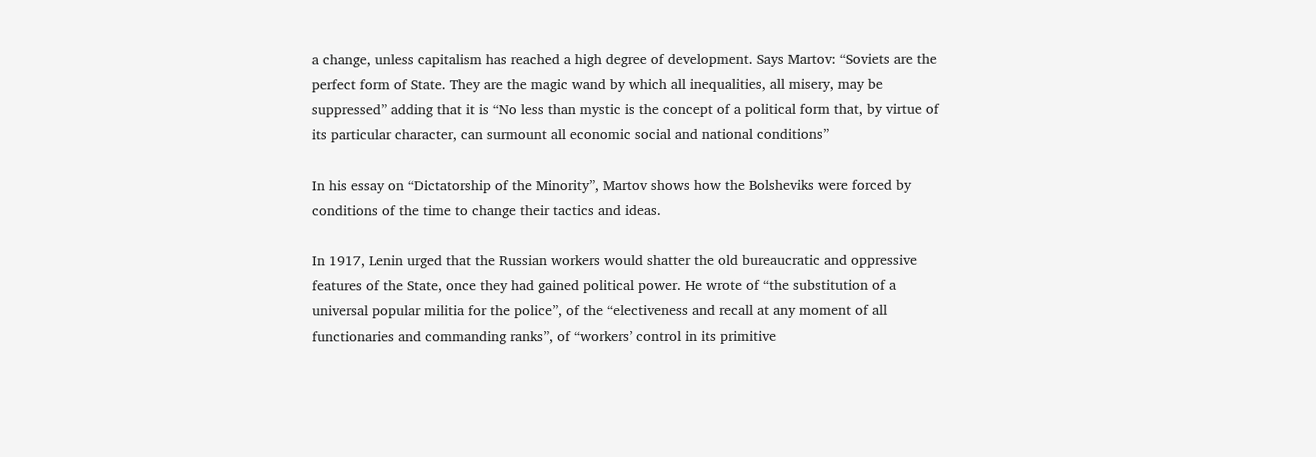a change, unless capitalism has reached a high degree of development. Says Martov: “Soviets are the perfect form of State. They are the magic wand by which all inequalities, all misery, may be suppressed” adding that it is “No less than mystic is the concept of a political form that, by virtue of its particular character, can surmount all economic social and national conditions”

In his essay on “Dictatorship of the Minority”, Martov shows how the Bolsheviks were forced by conditions of the time to change their tactics and ideas.

In 1917, Lenin urged that the Russian workers would shatter the old bureaucratic and oppressive features of the State, once they had gained political power. He wrote of “the substitution of a universal popular militia for the police”, of the “electiveness and recall at any moment of all functionaries and commanding ranks”, of “workers’ control in its primitive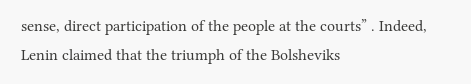sense, direct participation of the people at the courts” . Indeed, Lenin claimed that the triumph of the Bolsheviks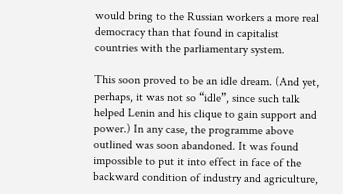would bring to the Russian workers a more real democracy than that found in capitalist countries with the parliamentary system.

This soon proved to be an idle dream. (And yet, perhaps, it was not so “idle”, since such talk helped Lenin and his clique to gain support and power.) In any case, the programme above outlined was soon abandoned. It was found impossible to put it into effect in face of the backward condition of industry and agriculture,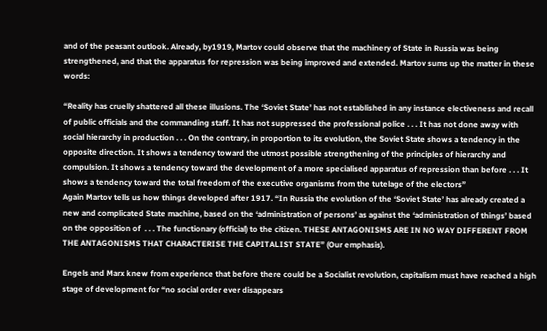and of the peasant outlook. Already, by1919, Martov could observe that the machinery of State in Russia was being strengthened, and that the apparatus for repression was being improved and extended. Martov sums up the matter in these words:

“Reality has cruelly shattered all these illusions. The ‘Soviet State’ has not established in any instance electiveness and recall of public officials and the commanding staff. It has not suppressed the professional police . . . It has not done away with social hierarchy in production . . . On the contrary, in proportion to its evolution, the Soviet State shows a tendency in the opposite direction. It shows a tendency toward the utmost possible strengthening of the principles of hierarchy and compulsion. It shows a tendency toward the development of a more specialised apparatus of repression than before . . . It shows a tendency toward the total freedom of the executive organisms from the tutelage of the electors”
Again Martov tells us how things developed after 1917. “In Russia the evolution of the ‘Soviet State’ has already created a new and complicated State machine, based on the ‘administration of persons’ as against the ‘administration of things’ based on the opposition of  . . . The functionary (official) to the citizen. THESE ANTAGONISMS ARE IN NO WAY DIFFERENT FROM THE ANTAGONISMS THAT CHARACTERISE THE CAPITALIST STATE” (Our emphasis).

Engels and Marx knew from experience that before there could be a Socialist revolution, capitalism must have reached a high stage of development for “no social order ever disappears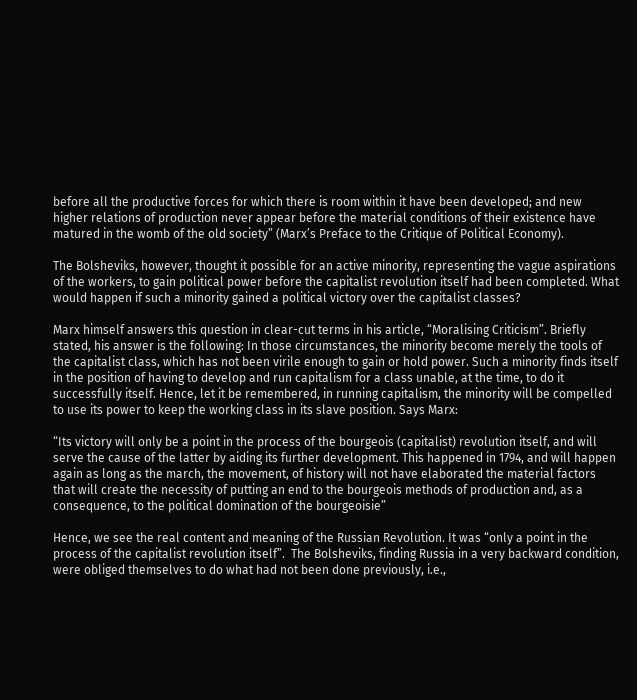before all the productive forces for which there is room within it have been developed; and new higher relations of production never appear before the material conditions of their existence have matured in the womb of the old society” (Marx’s Preface to the Critique of Political Economy).

The Bolsheviks, however, thought it possible for an active minority, representing the vague aspirations of the workers, to gain political power before the capitalist revolution itself had been completed. What would happen if such a minority gained a political victory over the capitalist classes?

Marx himself answers this question in clear-cut terms in his article, “Moralising Criticism”. Briefly stated, his answer is the following: In those circumstances, the minority become merely the tools of the capitalist class, which has not been virile enough to gain or hold power. Such a minority finds itself in the position of having to develop and run capitalism for a class unable, at the time, to do it successfully itself. Hence, let it be remembered, in running capitalism, the minority will be compelled to use its power to keep the working class in its slave position. Says Marx:

“Its victory will only be a point in the process of the bourgeois (capitalist) revolution itself, and will serve the cause of the latter by aiding its further development. This happened in 1794, and will happen again as long as the march, the movement, of history will not have elaborated the material factors that will create the necessity of putting an end to the bourgeois methods of production and, as a consequence, to the political domination of the bourgeoisie”

Hence, we see the real content and meaning of the Russian Revolution. It was “only a point in the process of the capitalist revolution itself”.  The Bolsheviks, finding Russia in a very backward condition, were obliged themselves to do what had not been done previously, i.e.,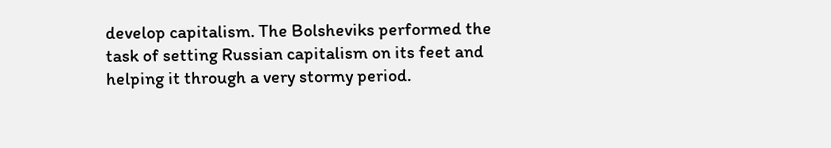develop capitalism. The Bolsheviks performed the task of setting Russian capitalism on its feet and helping it through a very stormy period.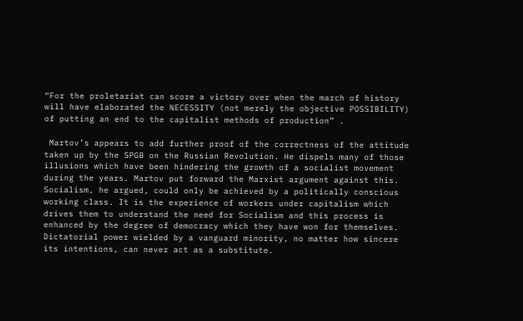“For the proletariat can score a victory over when the march of history will have elaborated the NECESSITY (not merely the objective POSSIBILITY) of putting an end to the capitalist methods of production” .

 Martov’s appears to add further proof of the correctness of the attitude taken up by the SPGB on the Russian Revolution. He dispels many of those illusions which have been hindering the growth of a socialist movement during the years. Martov put forward the Marxist argument against this. Socialism, he argued, could only be achieved by a politically conscious working class. It is the experience of workers under capitalism which drives them to understand the need for Socialism and this process is enhanced by the degree of democracy which they have won for themselves. Dictatorial power wielded by a vanguard minority, no matter how sincere its intentions, can never act as a substitute.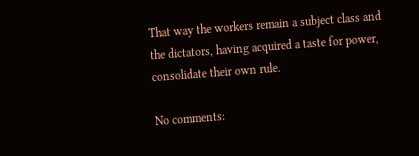That way the workers remain a subject class and the dictators, having acquired a taste for power, consolidate their own rule.

No comments: